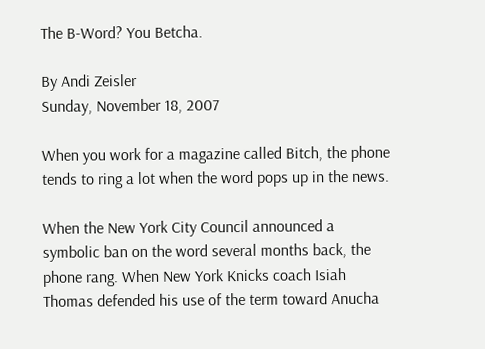The B-Word? You Betcha.

By Andi Zeisler
Sunday, November 18, 2007

When you work for a magazine called Bitch, the phone tends to ring a lot when the word pops up in the news.

When the New York City Council announced a symbolic ban on the word several months back, the phone rang. When New York Knicks coach Isiah Thomas defended his use of the term toward Anucha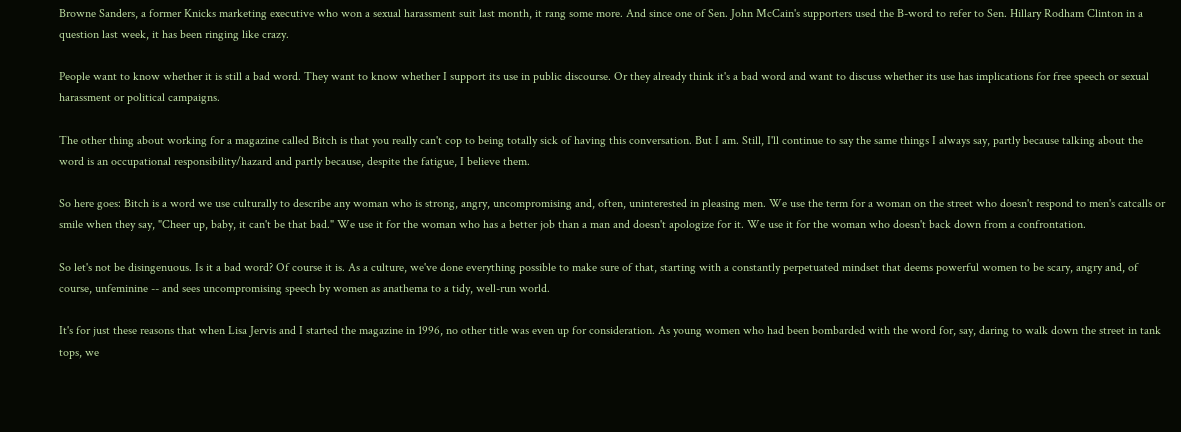Browne Sanders, a former Knicks marketing executive who won a sexual harassment suit last month, it rang some more. And since one of Sen. John McCain's supporters used the B-word to refer to Sen. Hillary Rodham Clinton in a question last week, it has been ringing like crazy.

People want to know whether it is still a bad word. They want to know whether I support its use in public discourse. Or they already think it's a bad word and want to discuss whether its use has implications for free speech or sexual harassment or political campaigns.

The other thing about working for a magazine called Bitch is that you really can't cop to being totally sick of having this conversation. But I am. Still, I'll continue to say the same things I always say, partly because talking about the word is an occupational responsibility/hazard and partly because, despite the fatigue, I believe them.

So here goes: Bitch is a word we use culturally to describe any woman who is strong, angry, uncompromising and, often, uninterested in pleasing men. We use the term for a woman on the street who doesn't respond to men's catcalls or smile when they say, "Cheer up, baby, it can't be that bad." We use it for the woman who has a better job than a man and doesn't apologize for it. We use it for the woman who doesn't back down from a confrontation.

So let's not be disingenuous. Is it a bad word? Of course it is. As a culture, we've done everything possible to make sure of that, starting with a constantly perpetuated mindset that deems powerful women to be scary, angry and, of course, unfeminine -- and sees uncompromising speech by women as anathema to a tidy, well-run world.

It's for just these reasons that when Lisa Jervis and I started the magazine in 1996, no other title was even up for consideration. As young women who had been bombarded with the word for, say, daring to walk down the street in tank tops, we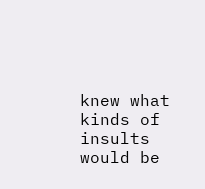knew what kinds of insults would be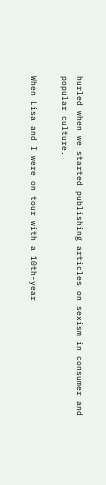hurled when we started publishing articles on sexism in consumer and popular culture.

When Lisa and I were on tour with a 10th-year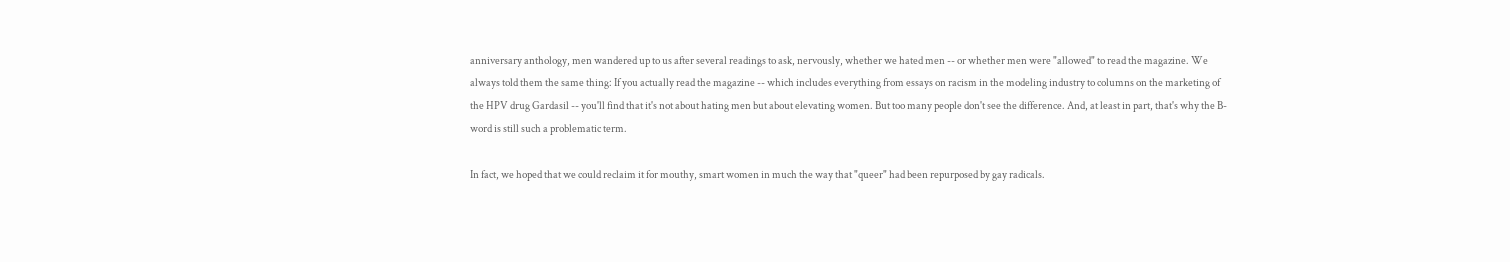anniversary anthology, men wandered up to us after several readings to ask, nervously, whether we hated men -- or whether men were "allowed" to read the magazine. We always told them the same thing: If you actually read the magazine -- which includes everything from essays on racism in the modeling industry to columns on the marketing of the HPV drug Gardasil -- you'll find that it's not about hating men but about elevating women. But too many people don't see the difference. And, at least in part, that's why the B-word is still such a problematic term.

In fact, we hoped that we could reclaim it for mouthy, smart women in much the way that "queer" had been repurposed by gay radicals.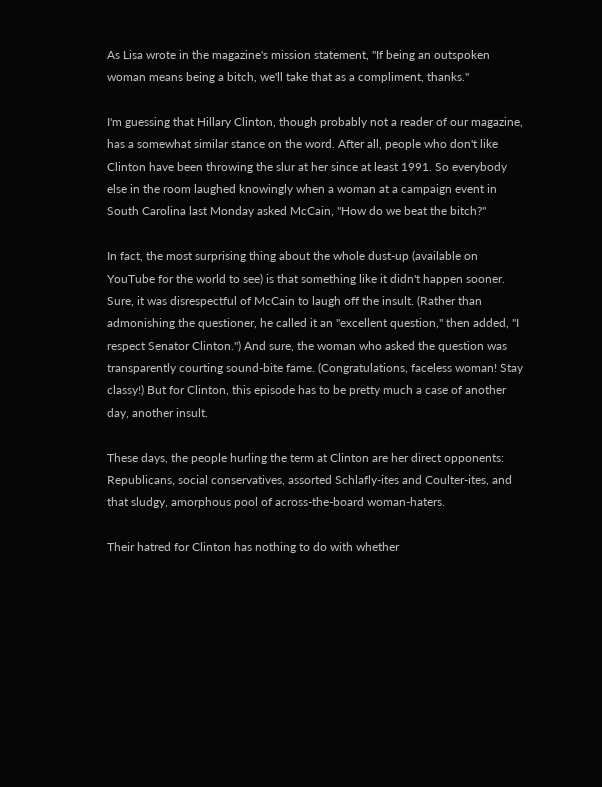As Lisa wrote in the magazine's mission statement, "If being an outspoken woman means being a bitch, we'll take that as a compliment, thanks."

I'm guessing that Hillary Clinton, though probably not a reader of our magazine, has a somewhat similar stance on the word. After all, people who don't like Clinton have been throwing the slur at her since at least 1991. So everybody else in the room laughed knowingly when a woman at a campaign event in South Carolina last Monday asked McCain, "How do we beat the bitch?"

In fact, the most surprising thing about the whole dust-up (available on YouTube for the world to see) is that something like it didn't happen sooner. Sure, it was disrespectful of McCain to laugh off the insult. (Rather than admonishing the questioner, he called it an "excellent question," then added, "I respect Senator Clinton.") And sure, the woman who asked the question was transparently courting sound-bite fame. (Congratulations, faceless woman! Stay classy!) But for Clinton, this episode has to be pretty much a case of another day, another insult.

These days, the people hurling the term at Clinton are her direct opponents: Republicans, social conservatives, assorted Schlafly-ites and Coulter-ites, and that sludgy, amorphous pool of across-the-board woman-haters.

Their hatred for Clinton has nothing to do with whether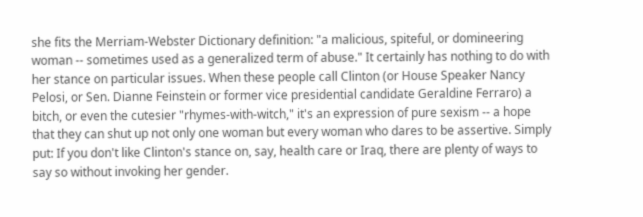she fits the Merriam-Webster Dictionary definition: "a malicious, spiteful, or domineering woman -- sometimes used as a generalized term of abuse." It certainly has nothing to do with her stance on particular issues. When these people call Clinton (or House Speaker Nancy Pelosi, or Sen. Dianne Feinstein or former vice presidential candidate Geraldine Ferraro) a bitch, or even the cutesier "rhymes-with-witch," it's an expression of pure sexism -- a hope that they can shut up not only one woman but every woman who dares to be assertive. Simply put: If you don't like Clinton's stance on, say, health care or Iraq, there are plenty of ways to say so without invoking her gender.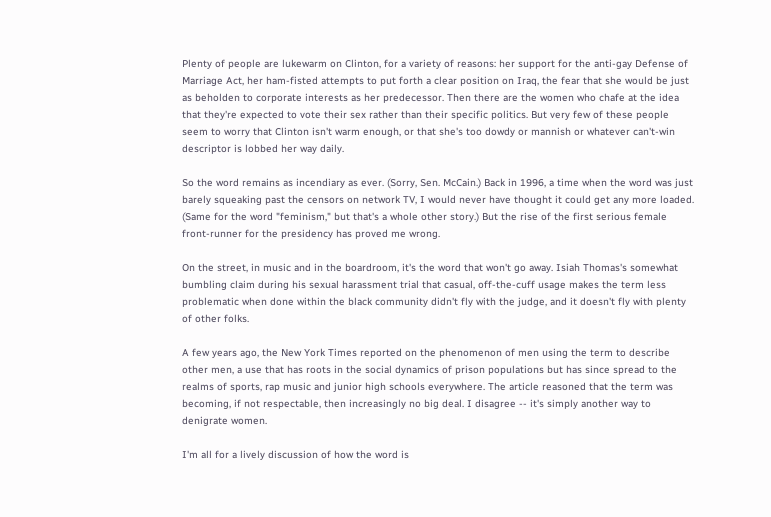Plenty of people are lukewarm on Clinton, for a variety of reasons: her support for the anti-gay Defense of Marriage Act, her ham-fisted attempts to put forth a clear position on Iraq, the fear that she would be just as beholden to corporate interests as her predecessor. Then there are the women who chafe at the idea that they're expected to vote their sex rather than their specific politics. But very few of these people seem to worry that Clinton isn't warm enough, or that she's too dowdy or mannish or whatever can't-win descriptor is lobbed her way daily.

So the word remains as incendiary as ever. (Sorry, Sen. McCain.) Back in 1996, a time when the word was just barely squeaking past the censors on network TV, I would never have thought it could get any more loaded. (Same for the word "feminism," but that's a whole other story.) But the rise of the first serious female front-runner for the presidency has proved me wrong.

On the street, in music and in the boardroom, it's the word that won't go away. Isiah Thomas's somewhat bumbling claim during his sexual harassment trial that casual, off-the-cuff usage makes the term less problematic when done within the black community didn't fly with the judge, and it doesn't fly with plenty of other folks.

A few years ago, the New York Times reported on the phenomenon of men using the term to describe other men, a use that has roots in the social dynamics of prison populations but has since spread to the realms of sports, rap music and junior high schools everywhere. The article reasoned that the term was becoming, if not respectable, then increasingly no big deal. I disagree -- it's simply another way to denigrate women.

I'm all for a lively discussion of how the word is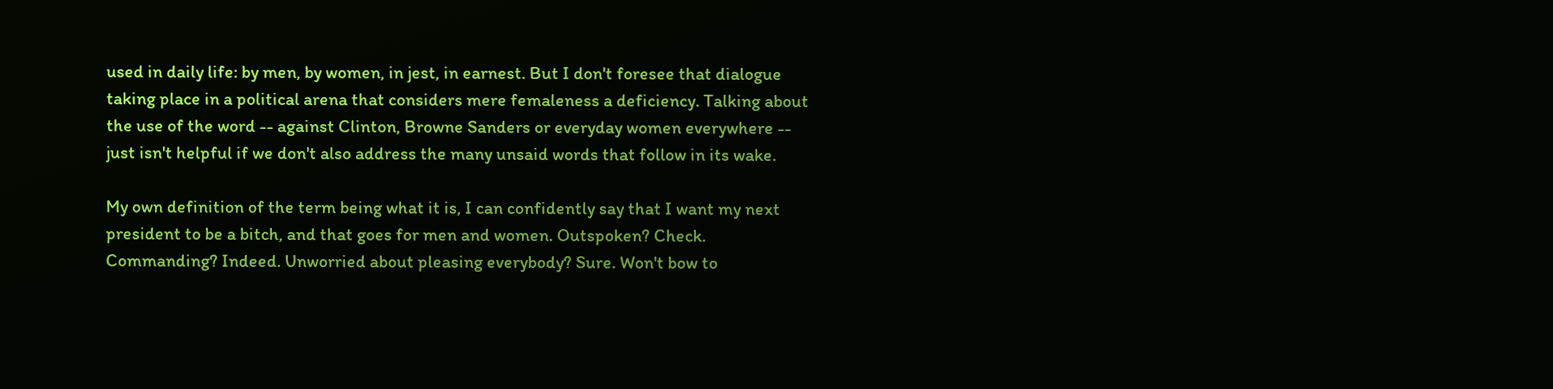used in daily life: by men, by women, in jest, in earnest. But I don't foresee that dialogue taking place in a political arena that considers mere femaleness a deficiency. Talking about the use of the word -- against Clinton, Browne Sanders or everyday women everywhere -- just isn't helpful if we don't also address the many unsaid words that follow in its wake.

My own definition of the term being what it is, I can confidently say that I want my next president to be a bitch, and that goes for men and women. Outspoken? Check. Commanding? Indeed. Unworried about pleasing everybody? Sure. Won't bow to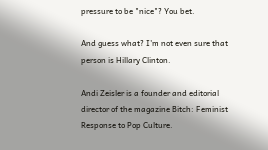pressure to be "nice"? You bet.

And guess what? I'm not even sure that person is Hillary Clinton.

Andi Zeisler is a founder and editorial director of the magazine Bitch: Feminist Response to Pop Culture.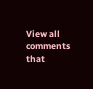View all comments that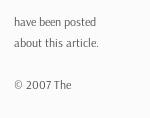have been posted about this article.

© 2007 The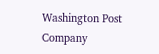Washington Post Company